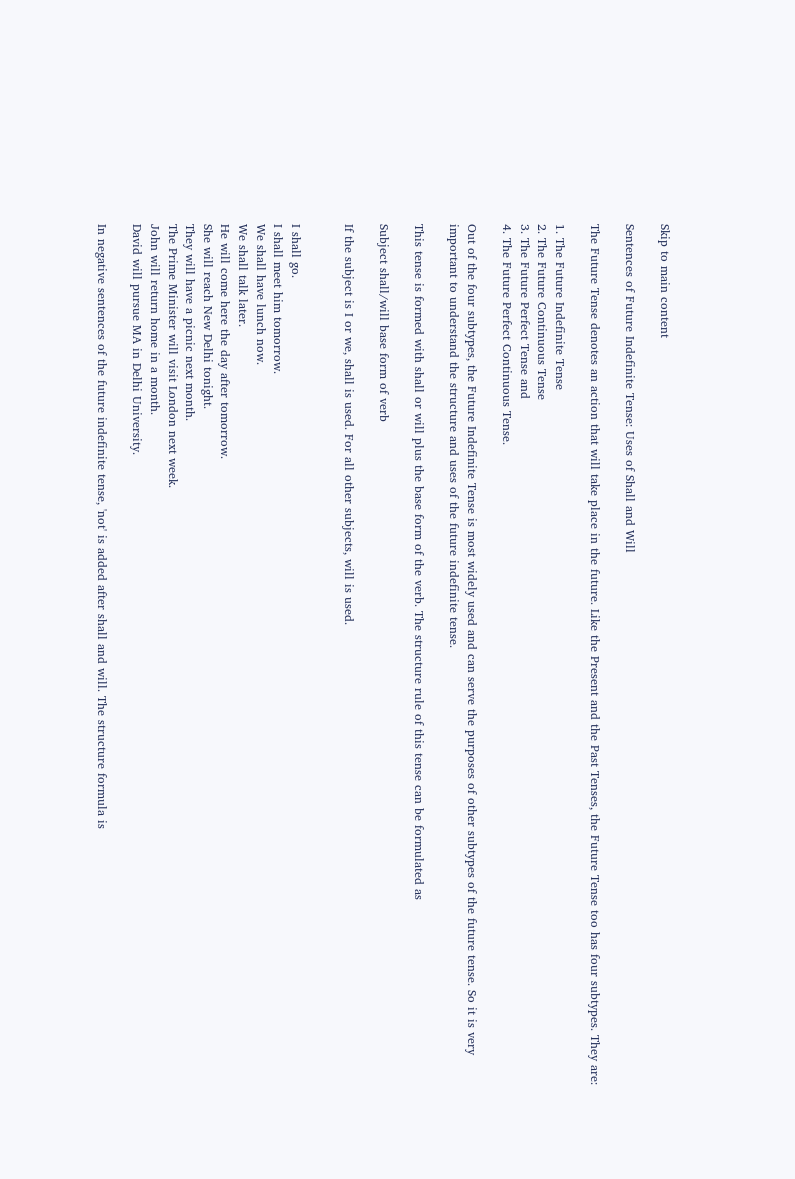Skip to main content

Sentences of Future Indefinite Tense: Uses of Shall and Will

The Future Tense denotes an action that will take place in the future. Like the Present and the Past Tenses, the Future Tense too has four subtypes. They are:

1. The Future Indefinite Tense
2. The Future Continuous Tense
3. The Future Perfect Tense and
4. The Future Perfect Continuous Tense.

Out of the four subtypes, the Future Indefinite Tense is most widely used and can serve the purposes of other subtypes of the future tense. So it is very important to understand the structure and uses of the future indefinite tense.

This tense is formed with shall or will plus the base form of the verb. The structure rule of this tense can be formulated as

Subject shall/will base form of verb

If the subject is I or we, shall is used. For all other subjects, will is used.


I shall go.
I shall meet him tomorrow.
We shall have lunch now.
We shall talk later.
He will come here the day after tomorrow.
She will reach New Delhi tonight.
They will have a picnic next month.
The Prime Minister will visit London next week.
John will return home in a month.
David will pursue MA in Delhi University.

In negative sentences of the future indefinite tense, 'not' is added after shall and will. The structure formula is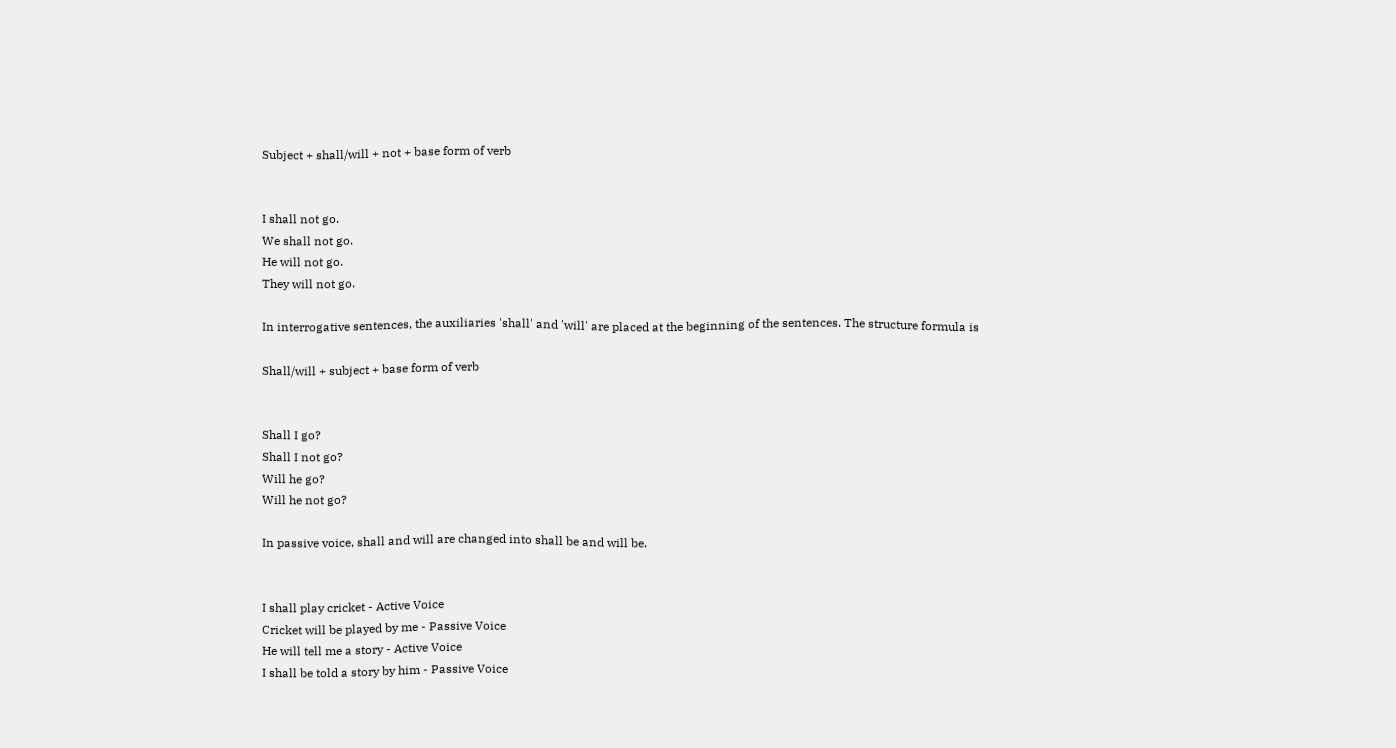Subject + shall/will + not + base form of verb


I shall not go.
We shall not go.
He will not go.
They will not go.

In interrogative sentences, the auxiliaries 'shall' and 'will' are placed at the beginning of the sentences. The structure formula is

Shall/will + subject + base form of verb


Shall I go?
Shall I not go?
Will he go?
Will he not go?

In passive voice, shall and will are changed into shall be and will be.


I shall play cricket - Active Voice
Cricket will be played by me - Passive Voice
He will tell me a story - Active Voice
I shall be told a story by him - Passive Voice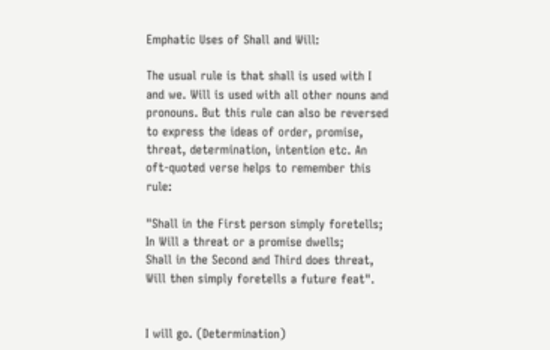Emphatic Uses of Shall and Will:

The usual rule is that shall is used with I and we. Will is used with all other nouns and pronouns. But this rule can also be reversed to express the ideas of order, promise, threat, determination, intention etc. An oft-quoted verse helps to remember this rule:

"Shall in the First person simply foretells;
In Will a threat or a promise dwells;
Shall in the Second and Third does threat,
Will then simply foretells a future feat".


I will go. (Determination)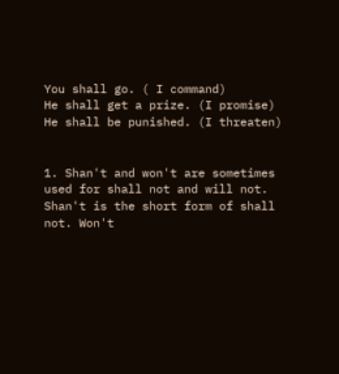You shall go. ( I command)
He shall get a prize. (I promise)
He shall be punished. (I threaten)


1. Shan't and won't are sometimes used for shall not and will not. Shan't is the short form of shall not. Won't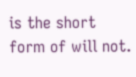is the short form of will not.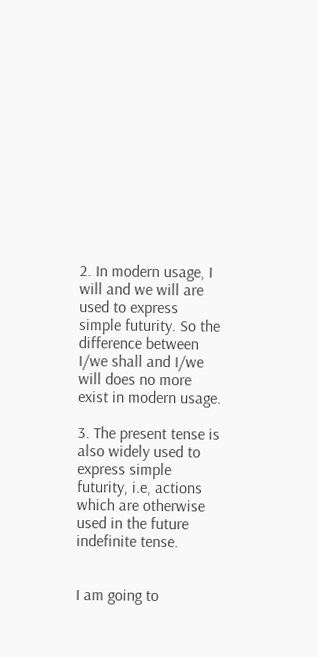2. In modern usage, I will and we will are used to express simple futurity. So the difference between I/we shall and I/we will does no more exist in modern usage.

3. The present tense is also widely used to express simple futurity, i.e, actions which are otherwise used in the future indefinite tense.


I am going to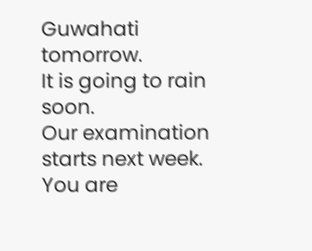Guwahati tomorrow.
It is going to rain soon.
Our examination starts next week.
You are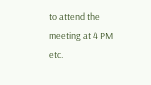to attend the meeting at 4 PM etc.